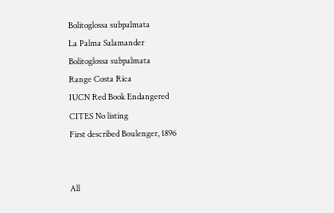Bolitoglossa subpalmata
La Palma Salamander
Bolitoglossa subpalmata
Range Costa Rica
IUCN Red Book Endangered
CITES No listing
First described Boulenger, 1896


All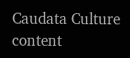Caudata Culture content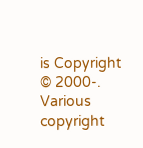is Copyright © 2000-. Various copyright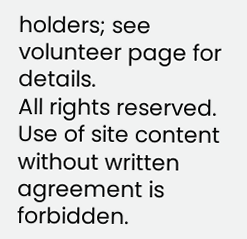holders; see volunteer page for details.
All rights reserved.
Use of site content without written agreement is forbidden.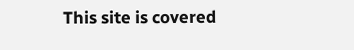This site is covered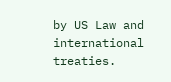by US Law and international treaties.